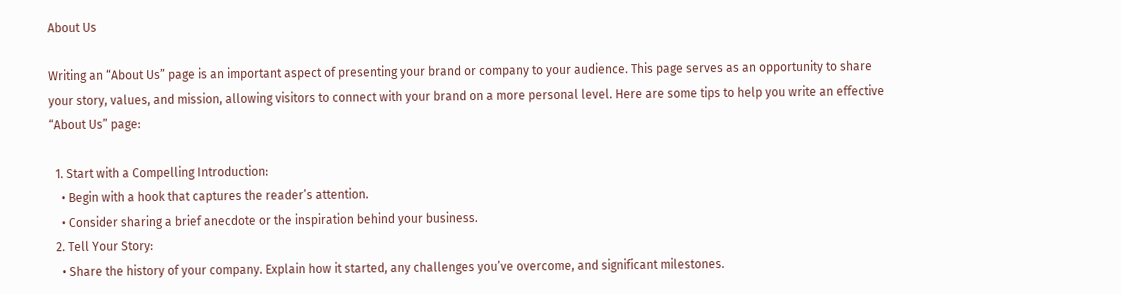About Us

Writing an “About Us” page is an important aspect of presenting your brand or company to your audience. This page serves as an opportunity to share your story, values, and mission, allowing visitors to connect with your brand on a more personal level. Here are some tips to help you write an effective “About Us” page:

  1. Start with a Compelling Introduction:
    • Begin with a hook that captures the reader’s attention.
    • Consider sharing a brief anecdote or the inspiration behind your business.
  2. Tell Your Story:
    • Share the history of your company. Explain how it started, any challenges you’ve overcome, and significant milestones.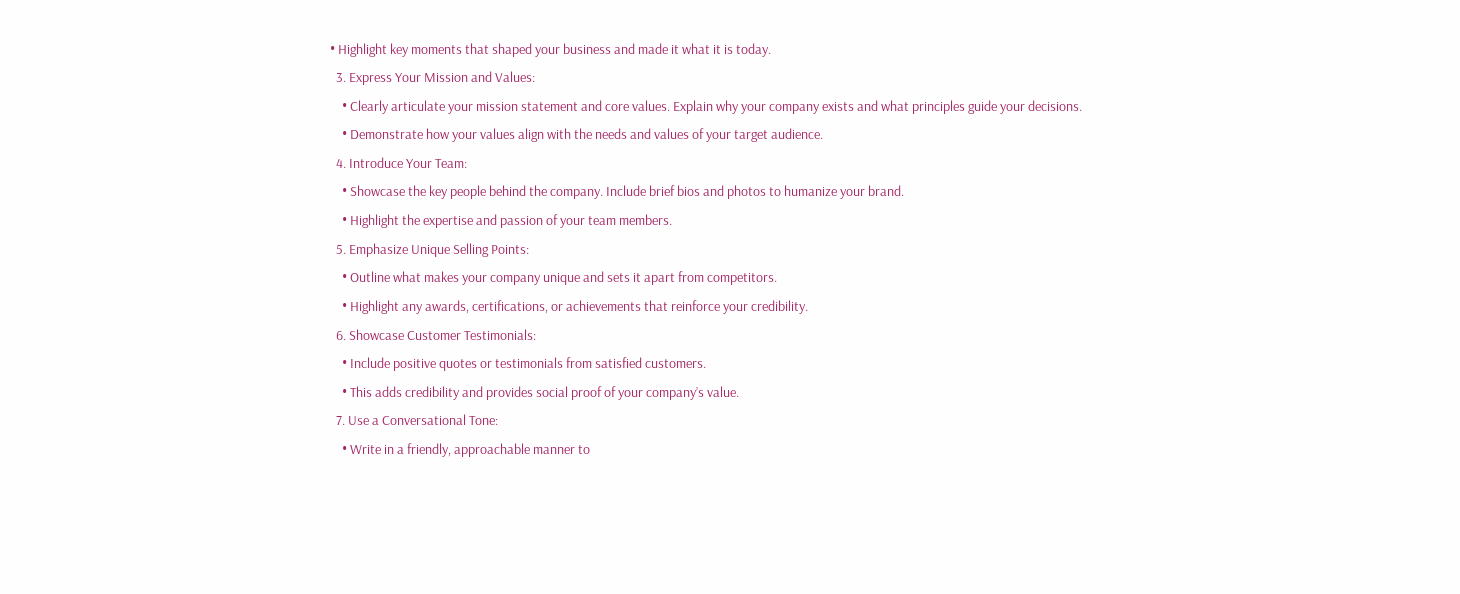• Highlight key moments that shaped your business and made it what it is today.
  3. Express Your Mission and Values:
    • Clearly articulate your mission statement and core values. Explain why your company exists and what principles guide your decisions.
    • Demonstrate how your values align with the needs and values of your target audience.
  4. Introduce Your Team:
    • Showcase the key people behind the company. Include brief bios and photos to humanize your brand.
    • Highlight the expertise and passion of your team members.
  5. Emphasize Unique Selling Points:
    • Outline what makes your company unique and sets it apart from competitors.
    • Highlight any awards, certifications, or achievements that reinforce your credibility.
  6. Showcase Customer Testimonials:
    • Include positive quotes or testimonials from satisfied customers.
    • This adds credibility and provides social proof of your company’s value.
  7. Use a Conversational Tone:
    • Write in a friendly, approachable manner to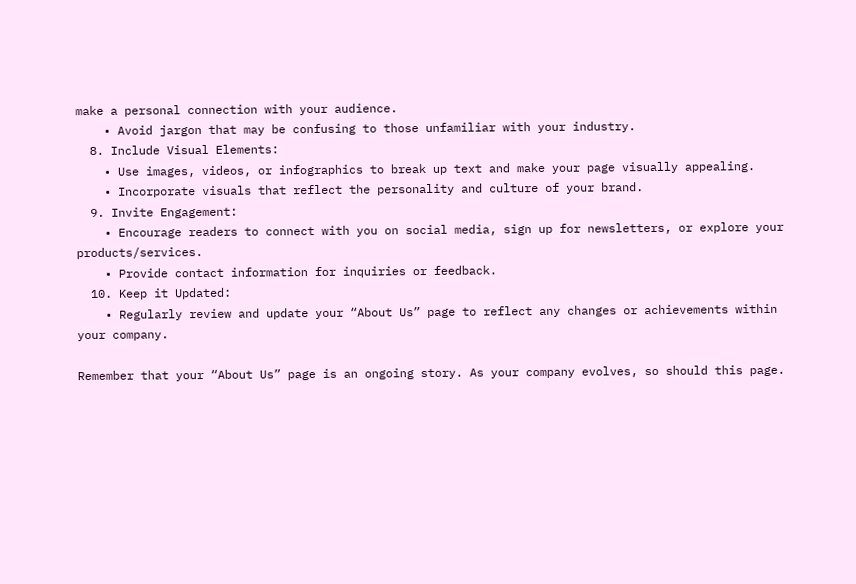make a personal connection with your audience.
    • Avoid jargon that may be confusing to those unfamiliar with your industry.
  8. Include Visual Elements:
    • Use images, videos, or infographics to break up text and make your page visually appealing.
    • Incorporate visuals that reflect the personality and culture of your brand.
  9. Invite Engagement:
    • Encourage readers to connect with you on social media, sign up for newsletters, or explore your products/services.
    • Provide contact information for inquiries or feedback.
  10. Keep it Updated:
    • Regularly review and update your “About Us” page to reflect any changes or achievements within your company.

Remember that your “About Us” page is an ongoing story. As your company evolves, so should this page.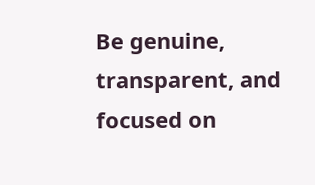Be genuine, transparent, and focused on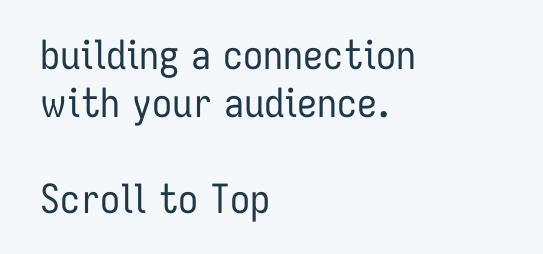building a connection with your audience.

Scroll to Top